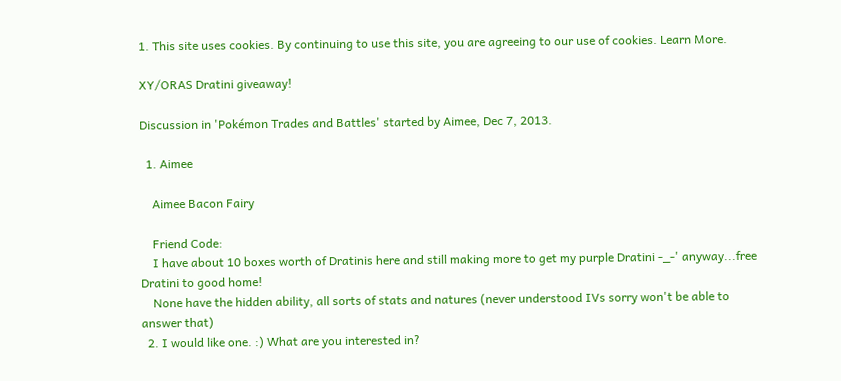1. This site uses cookies. By continuing to use this site, you are agreeing to our use of cookies. Learn More.

XY/ORAS Dratini giveaway!

Discussion in 'Pokémon Trades and Battles' started by Aimee, Dec 7, 2013.

  1. Aimee

    Aimee Bacon Fairy

    Friend Code:
    I have about 10 boxes worth of Dratinis here and still making more to get my purple Dratini -_-' anyway...free Dratini to good home!
    None have the hidden ability, all sorts of stats and natures (never understood IVs sorry won't be able to answer that)
  2. I would like one. :) What are you interested in?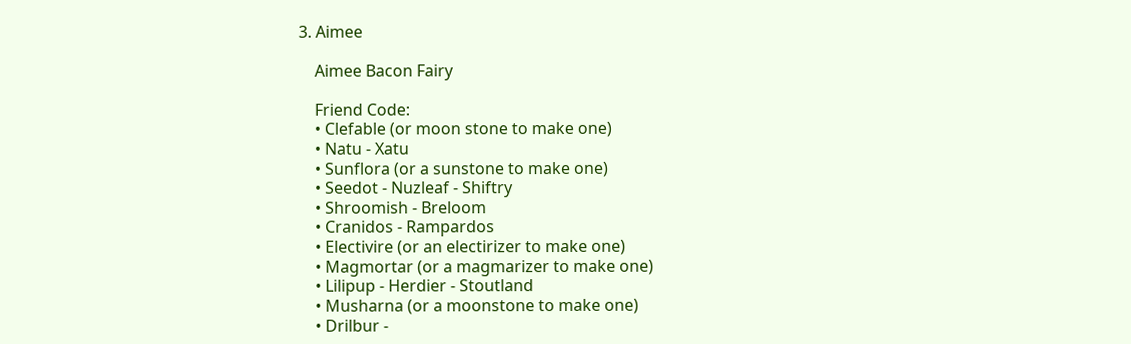3. Aimee

    Aimee Bacon Fairy

    Friend Code:
    • Clefable (or moon stone to make one)
    • Natu - Xatu
    • Sunflora (or a sunstone to make one)
    • Seedot - Nuzleaf - Shiftry
    • Shroomish - Breloom
    • Cranidos - Rampardos
    • Electivire (or an electirizer to make one)
    • Magmortar (or a magmarizer to make one)
    • Lilipup - Herdier - Stoutland
    • Musharna (or a moonstone to make one)
    • Drilbur -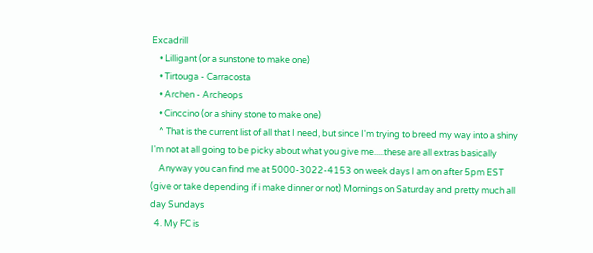Excadrill
    • Lilligant (or a sunstone to make one)
    • Tirtouga - Carracosta
    • Archen - Archeops
    • Cinccino (or a shiny stone to make one)
    ^ That is the current list of all that I need, but since I'm trying to breed my way into a shiny I'm not at all going to be picky about what you give me.....these are all extras basically
    Anyway you can find me at 5000-3022-4153 on week days I am on after 5pm EST (give or take depending if i make dinner or not) Mornings on Saturday and pretty much all day Sundays
  4. My FC is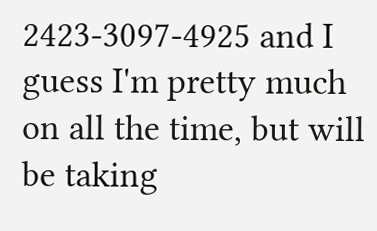2423-3097-4925 and I guess I'm pretty much on all the time, but will be taking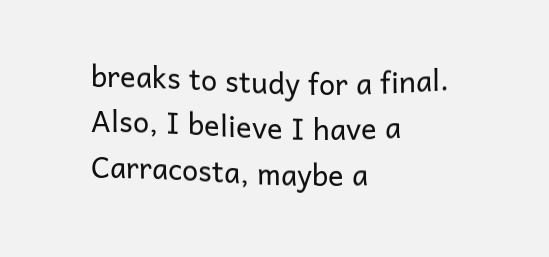breaks to study for a final. Also, I believe I have a Carracosta, maybe a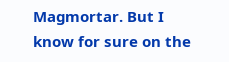Magmortar. But I know for sure on the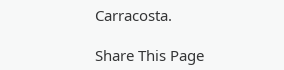Carracosta.

Share This Page